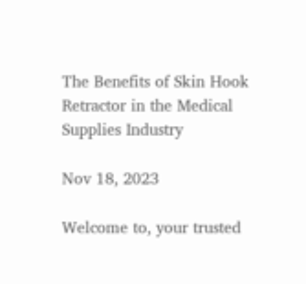The Benefits of Skin Hook Retractor in the Medical Supplies Industry

Nov 18, 2023

Welcome to, your trusted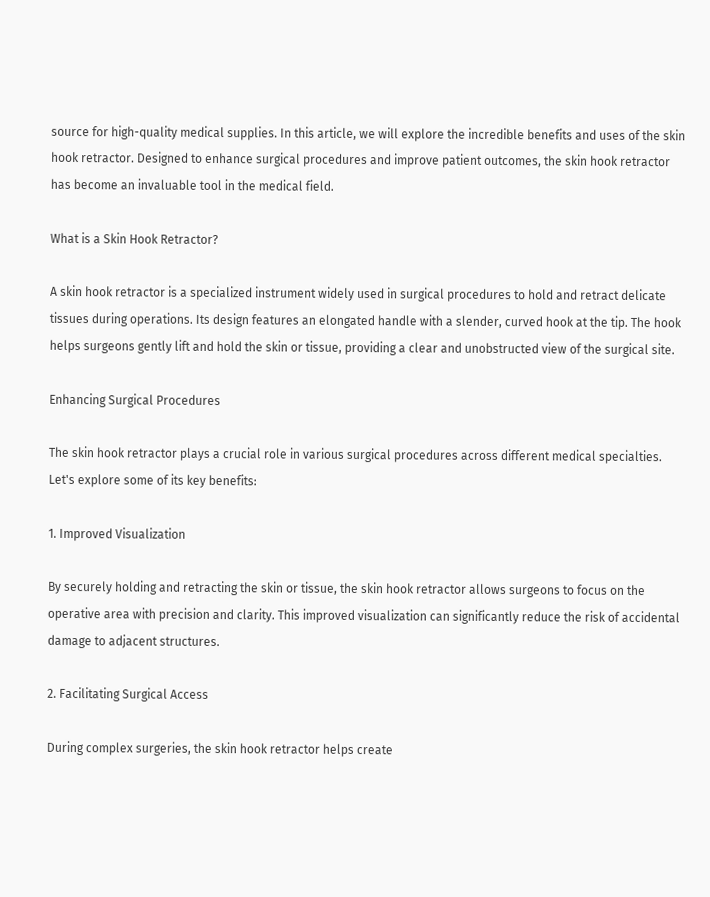source for high-quality medical supplies. In this article, we will explore the incredible benefits and uses of the skin hook retractor. Designed to enhance surgical procedures and improve patient outcomes, the skin hook retractor has become an invaluable tool in the medical field.

What is a Skin Hook Retractor?

A skin hook retractor is a specialized instrument widely used in surgical procedures to hold and retract delicate tissues during operations. Its design features an elongated handle with a slender, curved hook at the tip. The hook helps surgeons gently lift and hold the skin or tissue, providing a clear and unobstructed view of the surgical site.

Enhancing Surgical Procedures

The skin hook retractor plays a crucial role in various surgical procedures across different medical specialties. Let's explore some of its key benefits:

1. Improved Visualization

By securely holding and retracting the skin or tissue, the skin hook retractor allows surgeons to focus on the operative area with precision and clarity. This improved visualization can significantly reduce the risk of accidental damage to adjacent structures.

2. Facilitating Surgical Access

During complex surgeries, the skin hook retractor helps create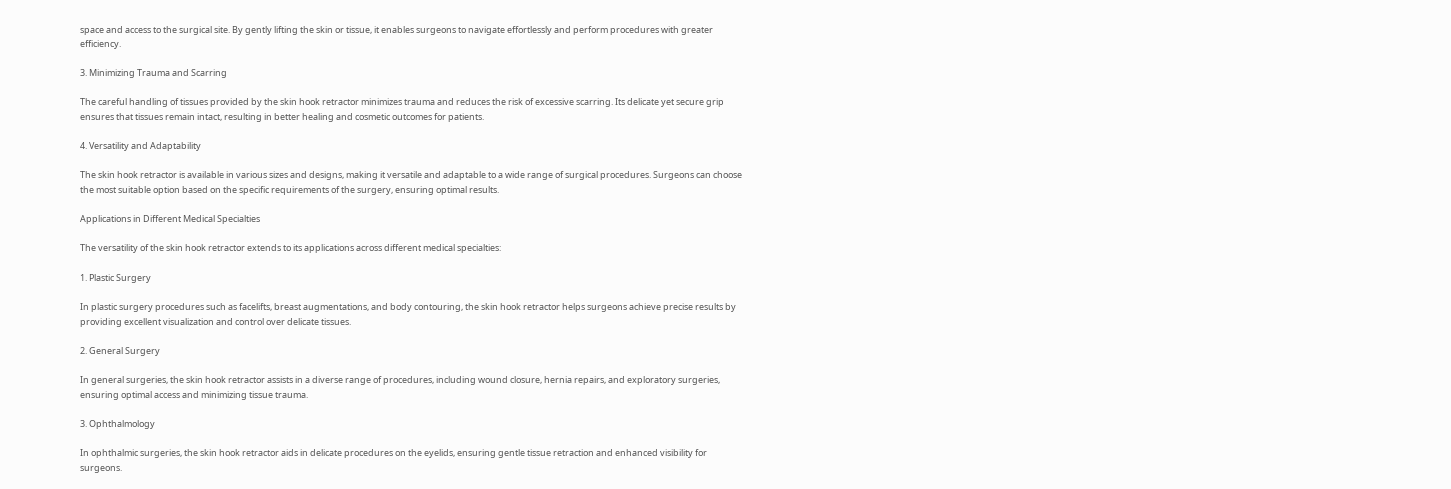space and access to the surgical site. By gently lifting the skin or tissue, it enables surgeons to navigate effortlessly and perform procedures with greater efficiency.

3. Minimizing Trauma and Scarring

The careful handling of tissues provided by the skin hook retractor minimizes trauma and reduces the risk of excessive scarring. Its delicate yet secure grip ensures that tissues remain intact, resulting in better healing and cosmetic outcomes for patients.

4. Versatility and Adaptability

The skin hook retractor is available in various sizes and designs, making it versatile and adaptable to a wide range of surgical procedures. Surgeons can choose the most suitable option based on the specific requirements of the surgery, ensuring optimal results.

Applications in Different Medical Specialties

The versatility of the skin hook retractor extends to its applications across different medical specialties:

1. Plastic Surgery

In plastic surgery procedures such as facelifts, breast augmentations, and body contouring, the skin hook retractor helps surgeons achieve precise results by providing excellent visualization and control over delicate tissues.

2. General Surgery

In general surgeries, the skin hook retractor assists in a diverse range of procedures, including wound closure, hernia repairs, and exploratory surgeries, ensuring optimal access and minimizing tissue trauma.

3. Ophthalmology

In ophthalmic surgeries, the skin hook retractor aids in delicate procedures on the eyelids, ensuring gentle tissue retraction and enhanced visibility for surgeons.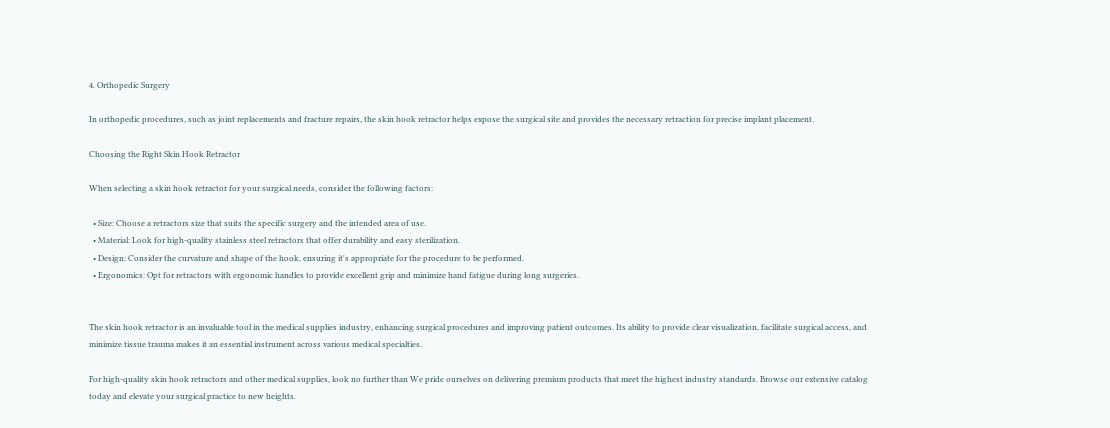4. Orthopedic Surgery

In orthopedic procedures, such as joint replacements and fracture repairs, the skin hook retractor helps expose the surgical site and provides the necessary retraction for precise implant placement.

Choosing the Right Skin Hook Retractor

When selecting a skin hook retractor for your surgical needs, consider the following factors:

  • Size: Choose a retractors size that suits the specific surgery and the intended area of use.
  • Material: Look for high-quality stainless steel retractors that offer durability and easy sterilization.
  • Design: Consider the curvature and shape of the hook, ensuring it's appropriate for the procedure to be performed.
  • Ergonomics: Opt for retractors with ergonomic handles to provide excellent grip and minimize hand fatigue during long surgeries.


The skin hook retractor is an invaluable tool in the medical supplies industry, enhancing surgical procedures and improving patient outcomes. Its ability to provide clear visualization, facilitate surgical access, and minimize tissue trauma makes it an essential instrument across various medical specialties.

For high-quality skin hook retractors and other medical supplies, look no further than We pride ourselves on delivering premium products that meet the highest industry standards. Browse our extensive catalog today and elevate your surgical practice to new heights.